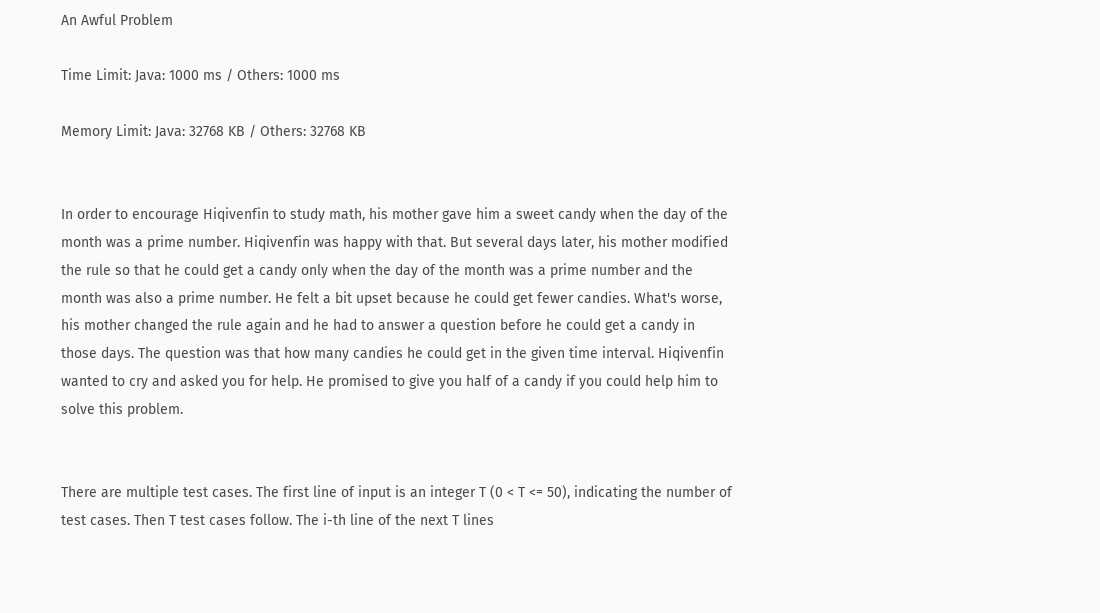An Awful Problem

Time Limit: Java: 1000 ms / Others: 1000 ms

Memory Limit: Java: 32768 KB / Others: 32768 KB


In order to encourage Hiqivenfin to study math, his mother gave him a sweet candy when the day of the month was a prime number. Hiqivenfin was happy with that. But several days later, his mother modified the rule so that he could get a candy only when the day of the month was a prime number and the month was also a prime number. He felt a bit upset because he could get fewer candies. What's worse, his mother changed the rule again and he had to answer a question before he could get a candy in those days. The question was that how many candies he could get in the given time interval. Hiqivenfin wanted to cry and asked you for help. He promised to give you half of a candy if you could help him to solve this problem.


There are multiple test cases. The first line of input is an integer T (0 < T <= 50), indicating the number of test cases. Then T test cases follow. The i-th line of the next T lines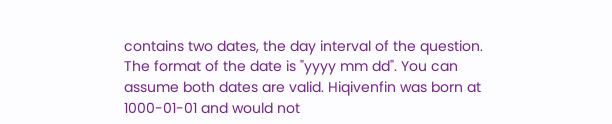contains two dates, the day interval of the question. The format of the date is "yyyy mm dd". You can assume both dates are valid. Hiqivenfin was born at 1000-01-01 and would not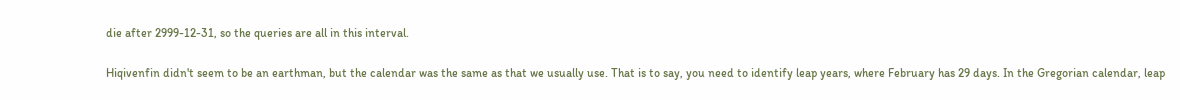die after 2999-12-31, so the queries are all in this interval.

Hiqivenfin didn't seem to be an earthman, but the calendar was the same as that we usually use. That is to say, you need to identify leap years, where February has 29 days. In the Gregorian calendar, leap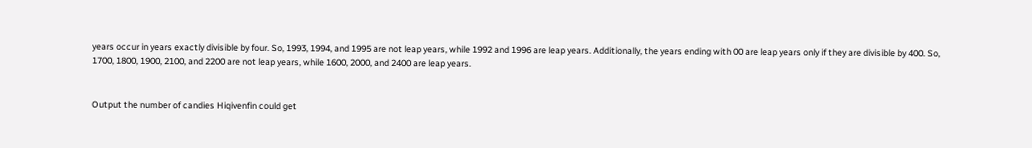years occur in years exactly divisible by four. So, 1993, 1994, and 1995 are not leap years, while 1992 and 1996 are leap years. Additionally, the years ending with 00 are leap years only if they are divisible by 400. So, 1700, 1800, 1900, 2100, and 2200 are not leap years, while 1600, 2000, and 2400 are leap years.


Output the number of candies Hiqivenfin could get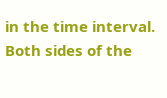in the time interval. Both sides of the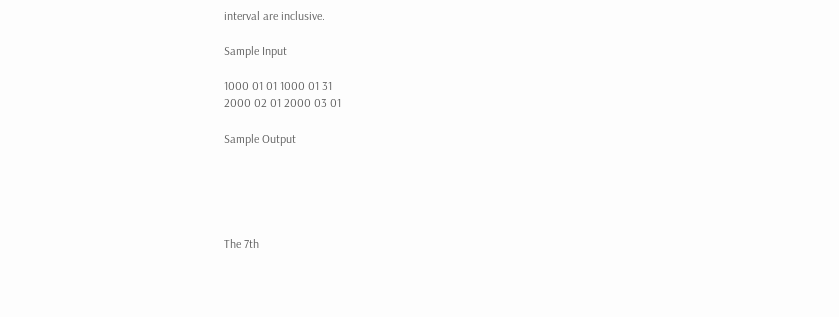interval are inclusive.

Sample Input

1000 01 01 1000 01 31
2000 02 01 2000 03 01

Sample Output





The 7th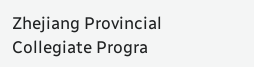Zhejiang Provincial Collegiate Progra